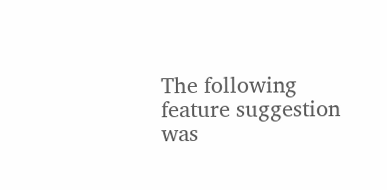The following feature suggestion was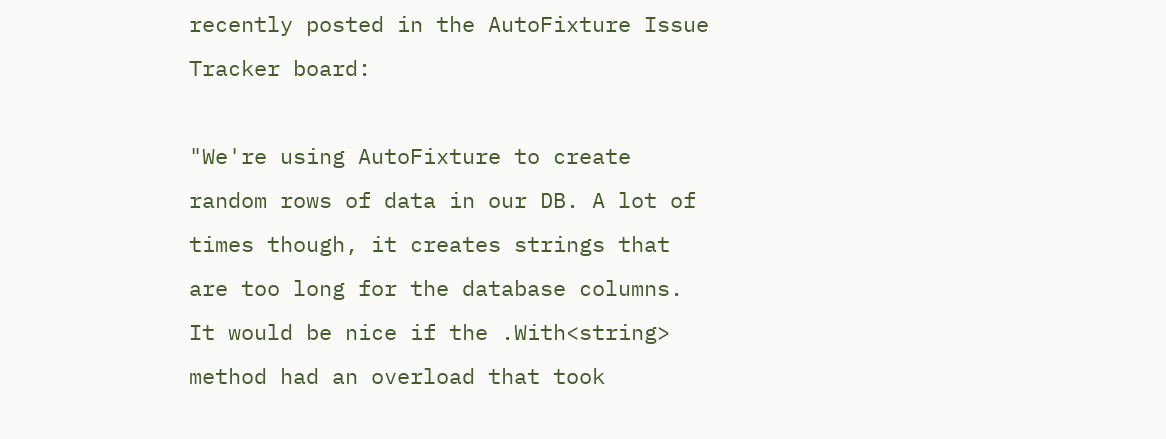recently posted in the AutoFixture Issue Tracker board:

"We're using AutoFixture to create random rows of data in our DB. A lot of times though, it creates strings that are too long for the database columns. It would be nice if the .With<string> method had an overload that took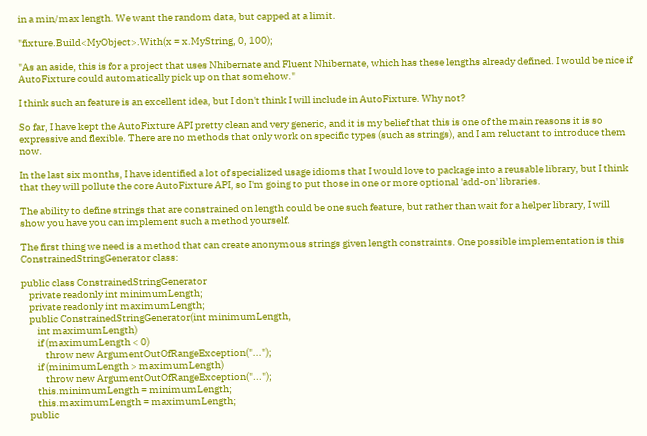in a min/max length. We want the random data, but capped at a limit.

"fixture.Build<MyObject>.With(x = x.MyString, 0, 100);

"As an aside, this is for a project that uses Nhibernate and Fluent Nhibernate, which has these lengths already defined. I would be nice if AutoFixture could automatically pick up on that somehow."

I think such an feature is an excellent idea, but I don't think I will include in AutoFixture. Why not?

So far, I have kept the AutoFixture API pretty clean and very generic, and it is my belief that this is one of the main reasons it is so expressive and flexible. There are no methods that only work on specific types (such as strings), and I am reluctant to introduce them now.

In the last six months, I have identified a lot of specialized usage idioms that I would love to package into a reusable library, but I think that they will pollute the core AutoFixture API, so I'm going to put those in one or more optional 'add-on' libraries.

The ability to define strings that are constrained on length could be one such feature, but rather than wait for a helper library, I will show you have you can implement such a method yourself.

The first thing we need is a method that can create anonymous strings given length constraints. One possible implementation is this ConstrainedStringGenerator class:

public class ConstrainedStringGenerator
    private readonly int minimumLength;
    private readonly int maximumLength;
    public ConstrainedStringGenerator(int minimumLength,
        int maximumLength)
        if (maximumLength < 0)
            throw new ArgumentOutOfRangeException("...");
        if (minimumLength > maximumLength)
            throw new ArgumentOutOfRangeException("...");
        this.minimumLength = minimumLength;
        this.maximumLength = maximumLength;
    public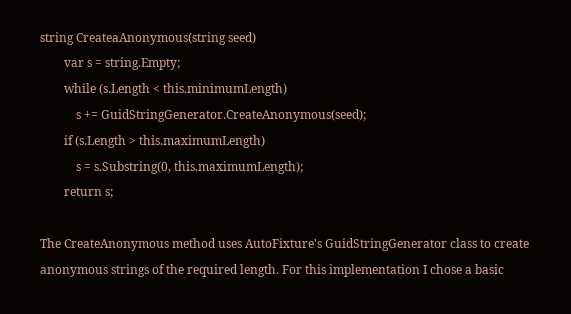string CreateaAnonymous(string seed)
        var s = string.Empty;
        while (s.Length < this.minimumLength)
            s += GuidStringGenerator.CreateAnonymous(seed);
        if (s.Length > this.maximumLength)
            s = s.Substring(0, this.maximumLength);
        return s;

The CreateAnonymous method uses AutoFixture's GuidStringGenerator class to create anonymous strings of the required length. For this implementation I chose a basic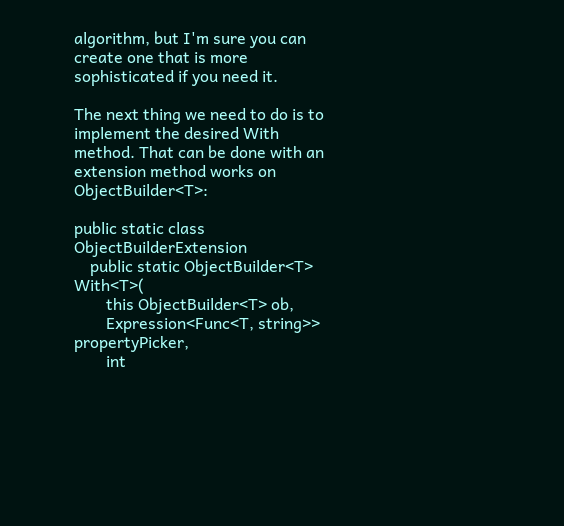algorithm, but I'm sure you can create one that is more sophisticated if you need it.

The next thing we need to do is to implement the desired With method. That can be done with an extension method works on ObjectBuilder<T>:

public static class ObjectBuilderExtension
    public static ObjectBuilder<T> With<T>(
        this ObjectBuilder<T> ob,
        Expression<Func<T, string>> propertyPicker,
        int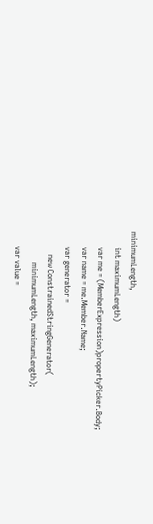minimumLength,
        int maximumLength)
        var me = (MemberExpression)propertyPicker.Body;
        var name = me.Member.Name;
        var generator =
            new ConstrainedStringGenerator(
                minimumLength, maximumLength);
        var value =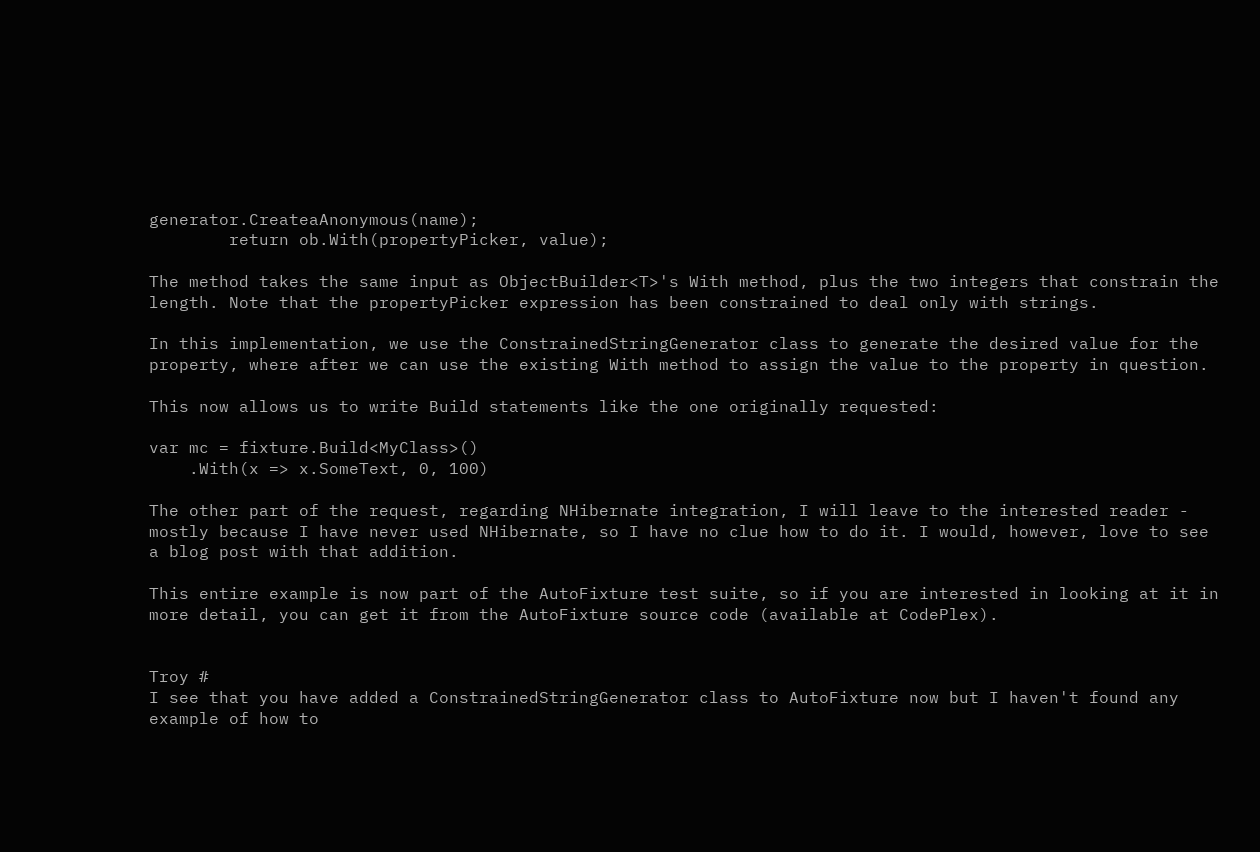generator.CreateaAnonymous(name);
        return ob.With(propertyPicker, value);

The method takes the same input as ObjectBuilder<T>'s With method, plus the two integers that constrain the length. Note that the propertyPicker expression has been constrained to deal only with strings.

In this implementation, we use the ConstrainedStringGenerator class to generate the desired value for the property, where after we can use the existing With method to assign the value to the property in question.

This now allows us to write Build statements like the one originally requested:

var mc = fixture.Build<MyClass>()
    .With(x => x.SomeText, 0, 100)

The other part of the request, regarding NHibernate integration, I will leave to the interested reader - mostly because I have never used NHibernate, so I have no clue how to do it. I would, however, love to see a blog post with that addition.

This entire example is now part of the AutoFixture test suite, so if you are interested in looking at it in more detail, you can get it from the AutoFixture source code (available at CodePlex).


Troy #
I see that you have added a ConstrainedStringGenerator class to AutoFixture now but I haven't found any example of how to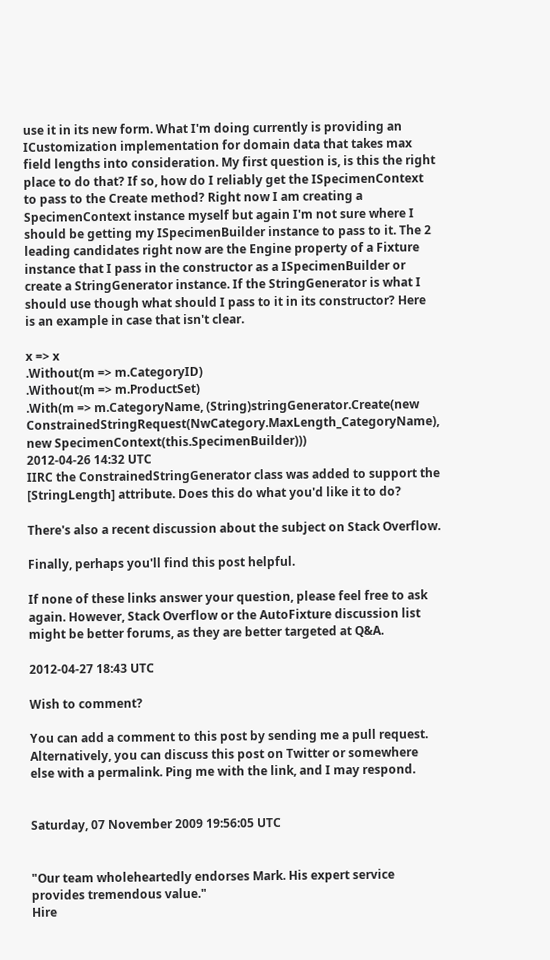use it in its new form. What I'm doing currently is providing an ICustomization implementation for domain data that takes max field lengths into consideration. My first question is, is this the right place to do that? If so, how do I reliably get the ISpecimenContext to pass to the Create method? Right now I am creating a SpecimenContext instance myself but again I'm not sure where I should be getting my ISpecimenBuilder instance to pass to it. The 2 leading candidates right now are the Engine property of a Fixture instance that I pass in the constructor as a ISpecimenBuilder or create a StringGenerator instance. If the StringGenerator is what I should use though what should I pass to it in its constructor? Here is an example in case that isn't clear.

x => x
.Without(m => m.CategoryID)
.Without(m => m.ProductSet)
.With(m => m.CategoryName, (String)stringGenerator.Create(new ConstrainedStringRequest(NwCategory.MaxLength_CategoryName), new SpecimenContext(this.SpecimenBuilder)))
2012-04-26 14:32 UTC
IIRC the ConstrainedStringGenerator class was added to support the [StringLength] attribute. Does this do what you'd like it to do?

There's also a recent discussion about the subject on Stack Overflow.

Finally, perhaps you'll find this post helpful.

If none of these links answer your question, please feel free to ask again. However, Stack Overflow or the AutoFixture discussion list might be better forums, as they are better targeted at Q&A.

2012-04-27 18:43 UTC

Wish to comment?

You can add a comment to this post by sending me a pull request. Alternatively, you can discuss this post on Twitter or somewhere else with a permalink. Ping me with the link, and I may respond.


Saturday, 07 November 2009 19:56:05 UTC


"Our team wholeheartedly endorses Mark. His expert service provides tremendous value."
Hire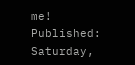me!
Published: Saturday,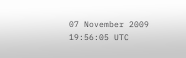07 November 2009 19:56:05 UTC